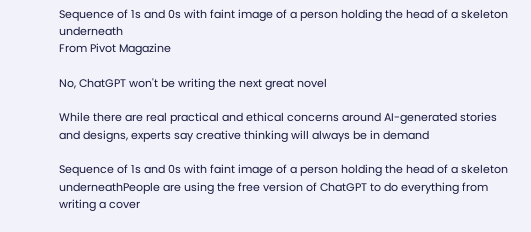Sequence of 1s and 0s with faint image of a person holding the head of a skeleton underneath
From Pivot Magazine

No, ChatGPT won't be writing the next great novel

While there are real practical and ethical concerns around AI-generated stories and designs, experts say creative thinking will always be in demand

Sequence of 1s and 0s with faint image of a person holding the head of a skeleton underneathPeople are using the free version of ChatGPT to do everything from writing a cover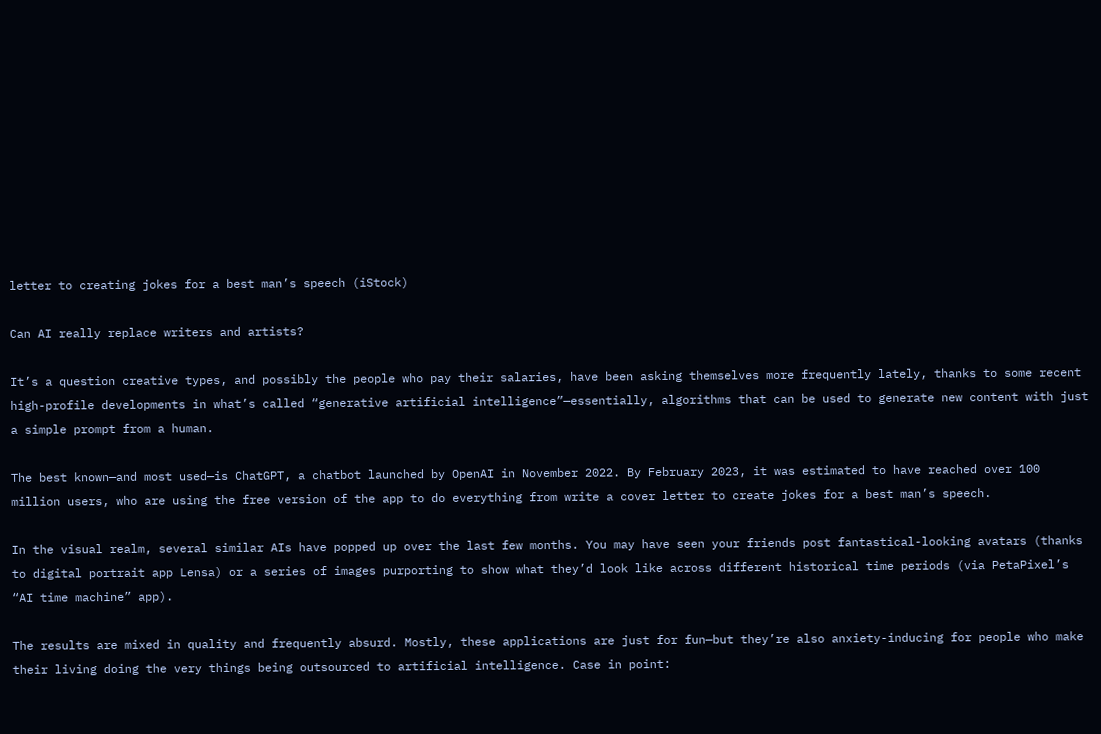letter to creating jokes for a best man’s speech (iStock)

Can AI really replace writers and artists?

It’s a question creative types, and possibly the people who pay their salaries, have been asking themselves more frequently lately, thanks to some recent high-profile developments in what’s called “generative artificial intelligence”—essentially, algorithms that can be used to generate new content with just a simple prompt from a human.

The best known—and most used—is ChatGPT, a chatbot launched by OpenAI in November 2022. By February 2023, it was estimated to have reached over 100 million users, who are using the free version of the app to do everything from write a cover letter to create jokes for a best man’s speech.

In the visual realm, several similar AIs have popped up over the last few months. You may have seen your friends post fantastical-looking avatars (thanks to digital portrait app Lensa) or a series of images purporting to show what they’d look like across different historical time periods (via PetaPixel’s “AI time machine” app).

The results are mixed in quality and frequently absurd. Mostly, these applications are just for fun—but they’re also anxiety-inducing for people who make their living doing the very things being outsourced to artificial intelligence. Case in point: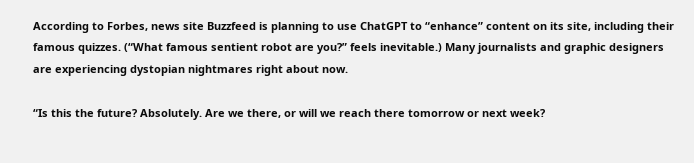According to Forbes, news site Buzzfeed is planning to use ChatGPT to “enhance” content on its site, including their famous quizzes. (“What famous sentient robot are you?” feels inevitable.) Many journalists and graphic designers are experiencing dystopian nightmares right about now.

“Is this the future? Absolutely. Are we there, or will we reach there tomorrow or next week?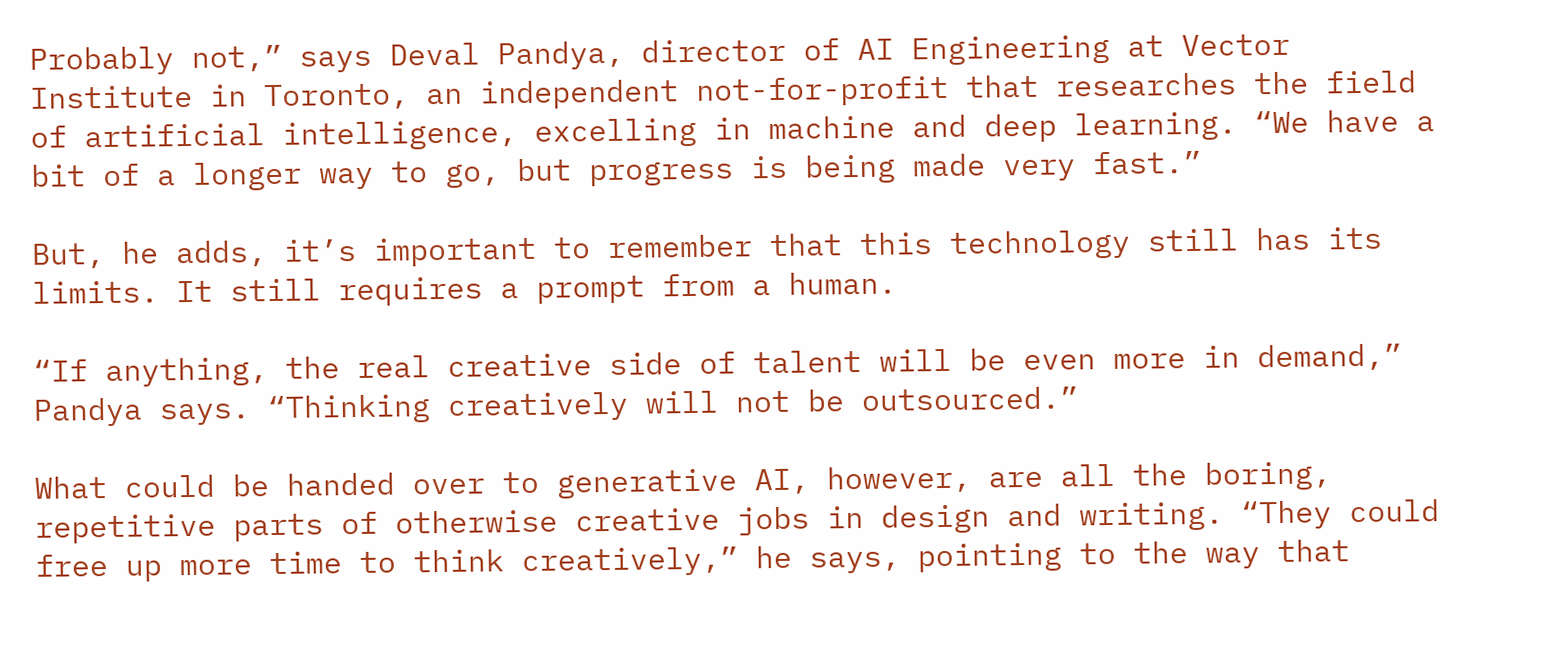Probably not,” says Deval Pandya, director of AI Engineering at Vector Institute in Toronto, an independent not-for-profit that researches the field of artificial intelligence, excelling in machine and deep learning. “We have a bit of a longer way to go, but progress is being made very fast.”

But, he adds, it’s important to remember that this technology still has its limits. It still requires a prompt from a human.

“If anything, the real creative side of talent will be even more in demand,” Pandya says. “Thinking creatively will not be outsourced.”

What could be handed over to generative AI, however, are all the boring, repetitive parts of otherwise creative jobs in design and writing. “They could free up more time to think creatively,” he says, pointing to the way that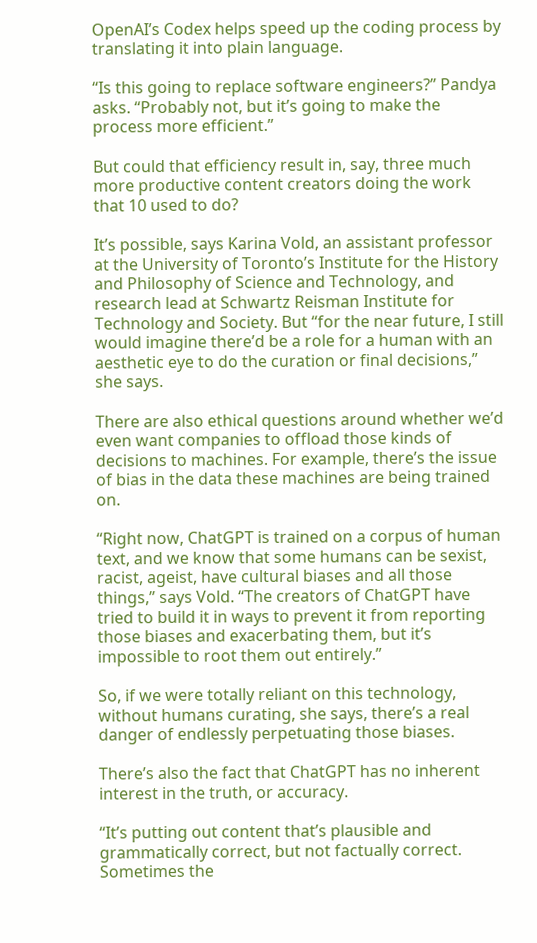OpenAI’s Codex helps speed up the coding process by translating it into plain language.

“Is this going to replace software engineers?” Pandya asks. “Probably not, but it’s going to make the process more efficient.”

But could that efficiency result in, say, three much more productive content creators doing the work that 10 used to do?

It’s possible, says Karina Vold, an assistant professor at the University of Toronto’s Institute for the History and Philosophy of Science and Technology, and research lead at Schwartz Reisman Institute for Technology and Society. But “for the near future, I still would imagine there’d be a role for a human with an aesthetic eye to do the curation or final decisions,” she says.

There are also ethical questions around whether we’d even want companies to offload those kinds of decisions to machines. For example, there’s the issue of bias in the data these machines are being trained on.

“Right now, ChatGPT is trained on a corpus of human text, and we know that some humans can be sexist, racist, ageist, have cultural biases and all those things,” says Vold. “The creators of ChatGPT have tried to build it in ways to prevent it from reporting those biases and exacerbating them, but it’s impossible to root them out entirely.”

So, if we were totally reliant on this technology, without humans curating, she says, there’s a real danger of endlessly perpetuating those biases.

There’s also the fact that ChatGPT has no inherent interest in the truth, or accuracy.

“It’s putting out content that’s plausible and grammatically correct, but not factually correct. Sometimes the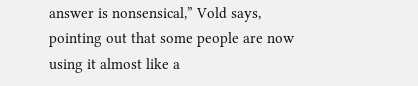answer is nonsensical,” Vold says, pointing out that some people are now using it almost like a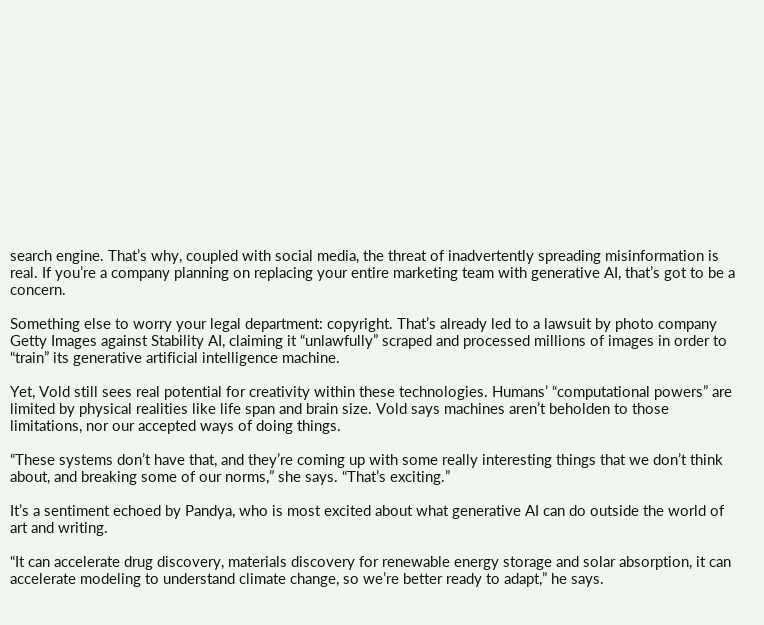search engine. That’s why, coupled with social media, the threat of inadvertently spreading misinformation is real. If you’re a company planning on replacing your entire marketing team with generative AI, that’s got to be a concern.

Something else to worry your legal department: copyright. That’s already led to a lawsuit by photo company Getty Images against Stability AI, claiming it “unlawfully” scraped and processed millions of images in order to “train” its generative artificial intelligence machine.

Yet, Vold still sees real potential for creativity within these technologies. Humans’ “computational powers” are limited by physical realities like life span and brain size. Vold says machines aren’t beholden to those limitations, nor our accepted ways of doing things.

“These systems don’t have that, and they’re coming up with some really interesting things that we don’t think about, and breaking some of our norms,” she says. “That’s exciting.”

It’s a sentiment echoed by Pandya, who is most excited about what generative AI can do outside the world of art and writing.

“It can accelerate drug discovery, materials discovery for renewable energy storage and solar absorption, it can accelerate modeling to understand climate change, so we’re better ready to adapt,” he says.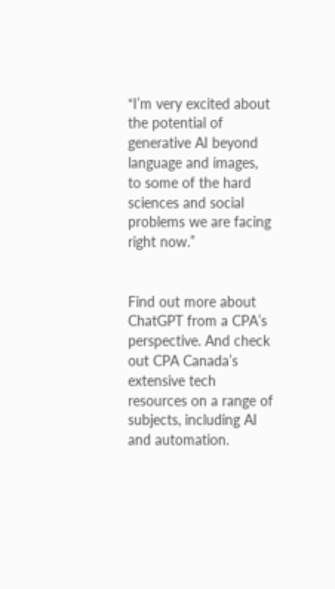“I’m very excited about the potential of generative AI beyond language and images, to some of the hard sciences and social problems we are facing right now.”


Find out more about ChatGPT from a CPA’s perspective. And check out CPA Canada’s extensive tech resources on a range of subjects, including AI and automation.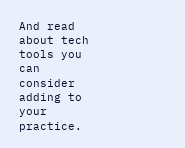And read about tech tools you can consider adding to your practice.